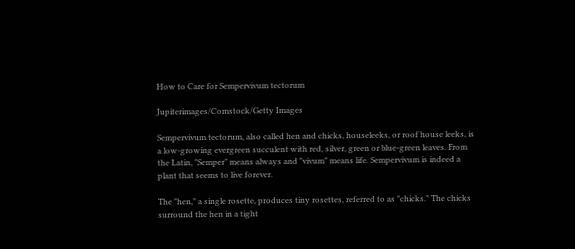How to Care for Sempervivum tectorum

Jupiterimages/Comstock/Getty Images

Sempervivum tectorum, also called hen and chicks, houseleeks, or roof house leeks, is a low-growing evergreen succulent with red, silver, green or blue-green leaves. From the Latin, "Semper" means always and "vivum" means life. Sempervivum is indeed a plant that seems to live forever.

The "hen," a single rosette, produces tiny rosettes, referred to as "chicks." The chicks surround the hen in a tight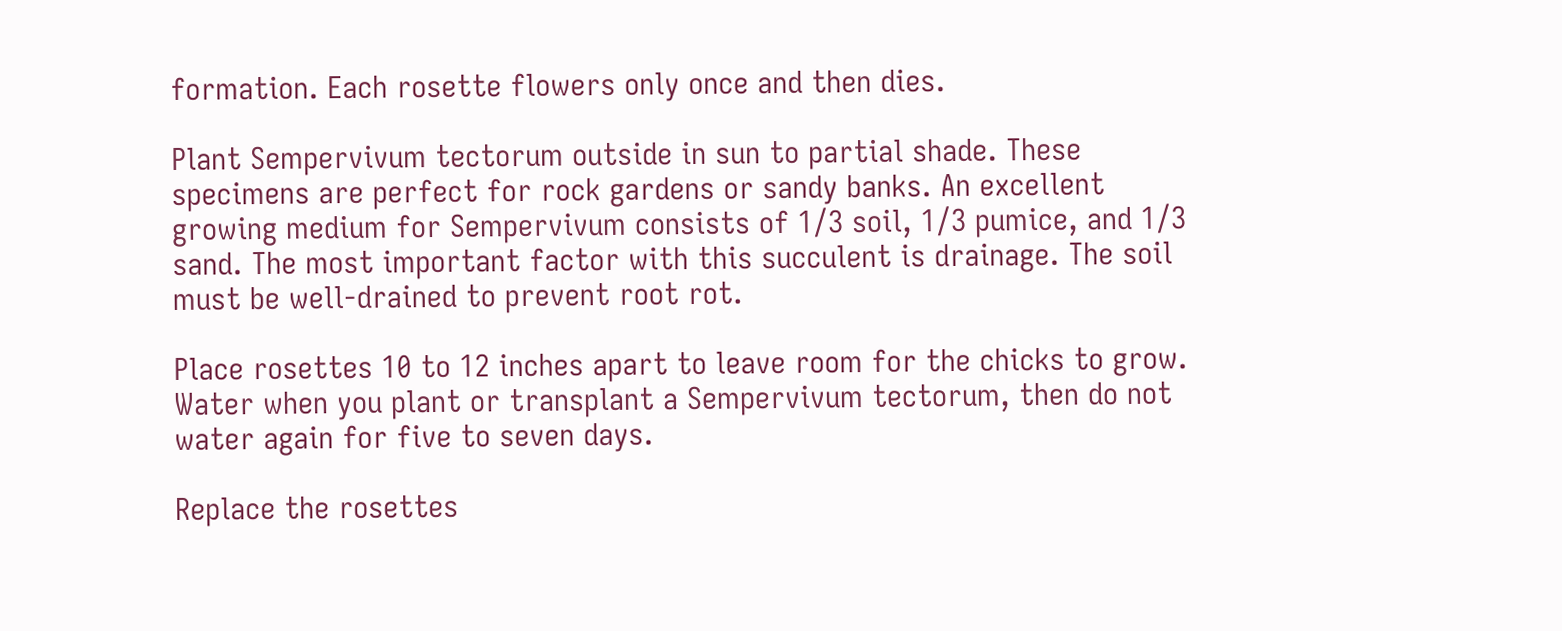formation. Each rosette flowers only once and then dies.

Plant Sempervivum tectorum outside in sun to partial shade. These specimens are perfect for rock gardens or sandy banks. An excellent growing medium for Sempervivum consists of 1/3 soil, 1/3 pumice, and 1/3 sand. The most important factor with this succulent is drainage. The soil must be well-drained to prevent root rot.

Place rosettes 10 to 12 inches apart to leave room for the chicks to grow. Water when you plant or transplant a Sempervivum tectorum, then do not water again for five to seven days.

Replace the rosettes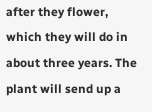after they flower, which they will do in about three years. The plant will send up a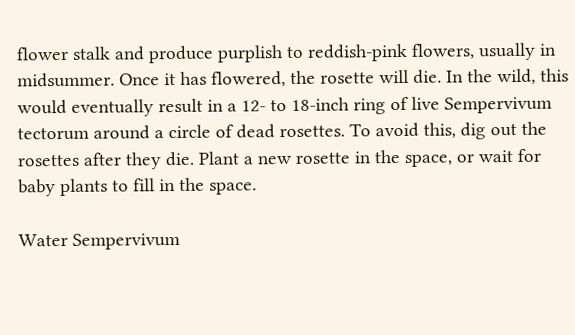flower stalk and produce purplish to reddish-pink flowers, usually in midsummer. Once it has flowered, the rosette will die. In the wild, this would eventually result in a 12- to 18-inch ring of live Sempervivum tectorum around a circle of dead rosettes. To avoid this, dig out the rosettes after they die. Plant a new rosette in the space, or wait for baby plants to fill in the space.

Water Sempervivum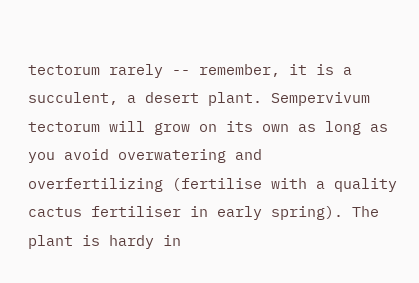tectorum rarely -- remember, it is a succulent, a desert plant. Sempervivum tectorum will grow on its own as long as you avoid overwatering and overfertilizing (fertilise with a quality cactus fertiliser in early spring). The plant is hardy in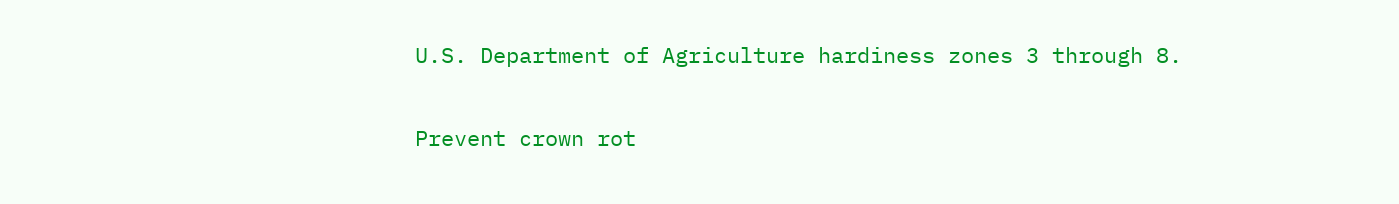U.S. Department of Agriculture hardiness zones 3 through 8.

Prevent crown rot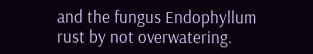and the fungus Endophyllum rust by not overwatering.